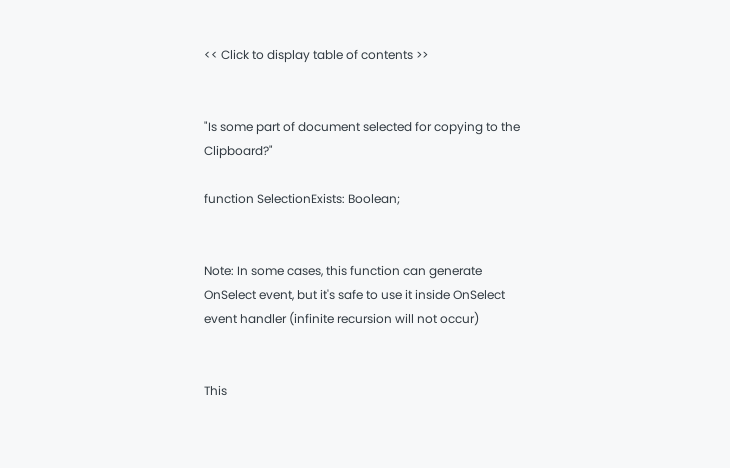<< Click to display table of contents >>


"Is some part of document selected for copying to the Clipboard?"

function SelectionExists: Boolean;


Note: In some cases, this function can generate OnSelect event, but it's safe to use it inside OnSelect event handler (infinite recursion will not occur)


This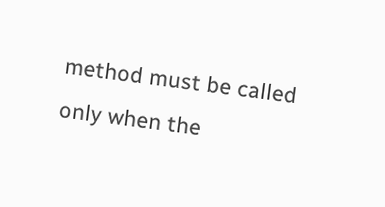method must be called only when the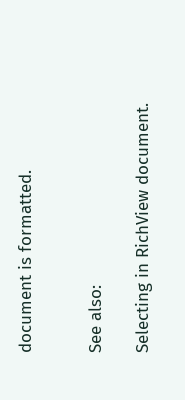document is formatted.


See also:

Selecting in RichView document.